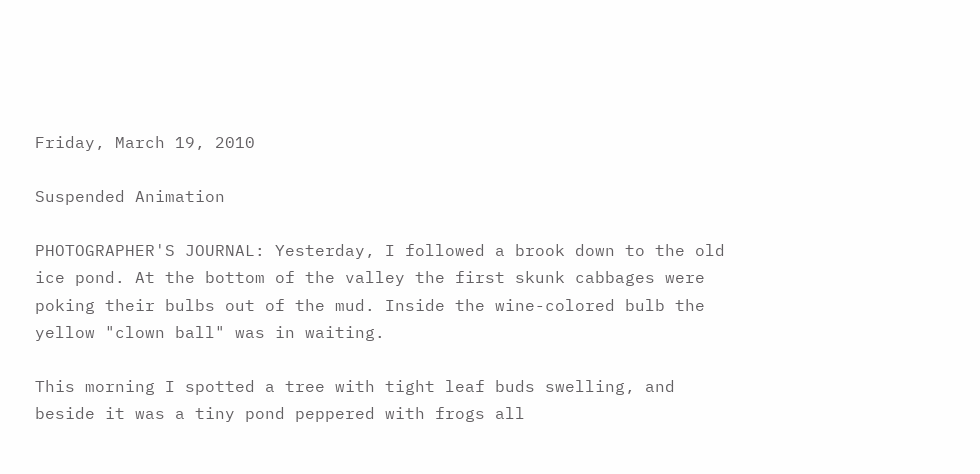Friday, March 19, 2010

Suspended Animation

PHOTOGRAPHER'S JOURNAL: Yesterday, I followed a brook down to the old ice pond. At the bottom of the valley the first skunk cabbages were poking their bulbs out of the mud. Inside the wine-colored bulb the yellow "clown ball" was in waiting.

This morning I spotted a tree with tight leaf buds swelling, and beside it was a tiny pond peppered with frogs all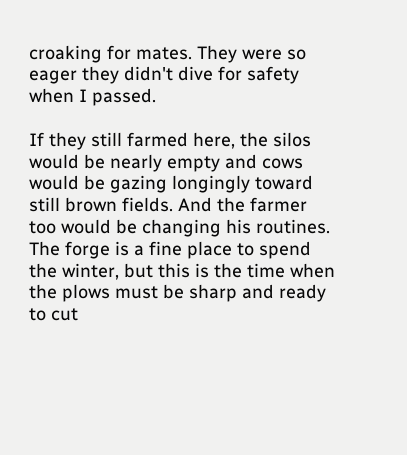croaking for mates. They were so eager they didn't dive for safety when I passed.

If they still farmed here, the silos would be nearly empty and cows would be gazing longingly toward still brown fields. And the farmer too would be changing his routines. The forge is a fine place to spend the winter, but this is the time when the plows must be sharp and ready to cut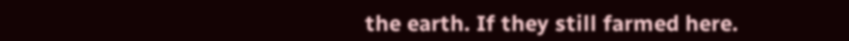the earth. If they still farmed here.